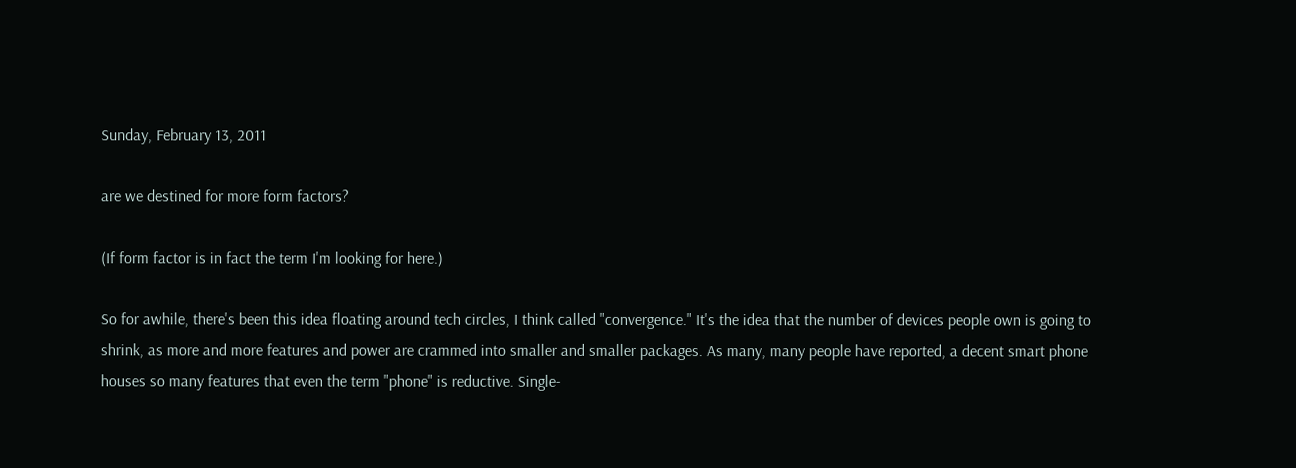Sunday, February 13, 2011

are we destined for more form factors?

(If form factor is in fact the term I'm looking for here.)

So for awhile, there's been this idea floating around tech circles, I think called "convergence." It's the idea that the number of devices people own is going to shrink, as more and more features and power are crammed into smaller and smaller packages. As many, many people have reported, a decent smart phone houses so many features that even the term "phone" is reductive. Single-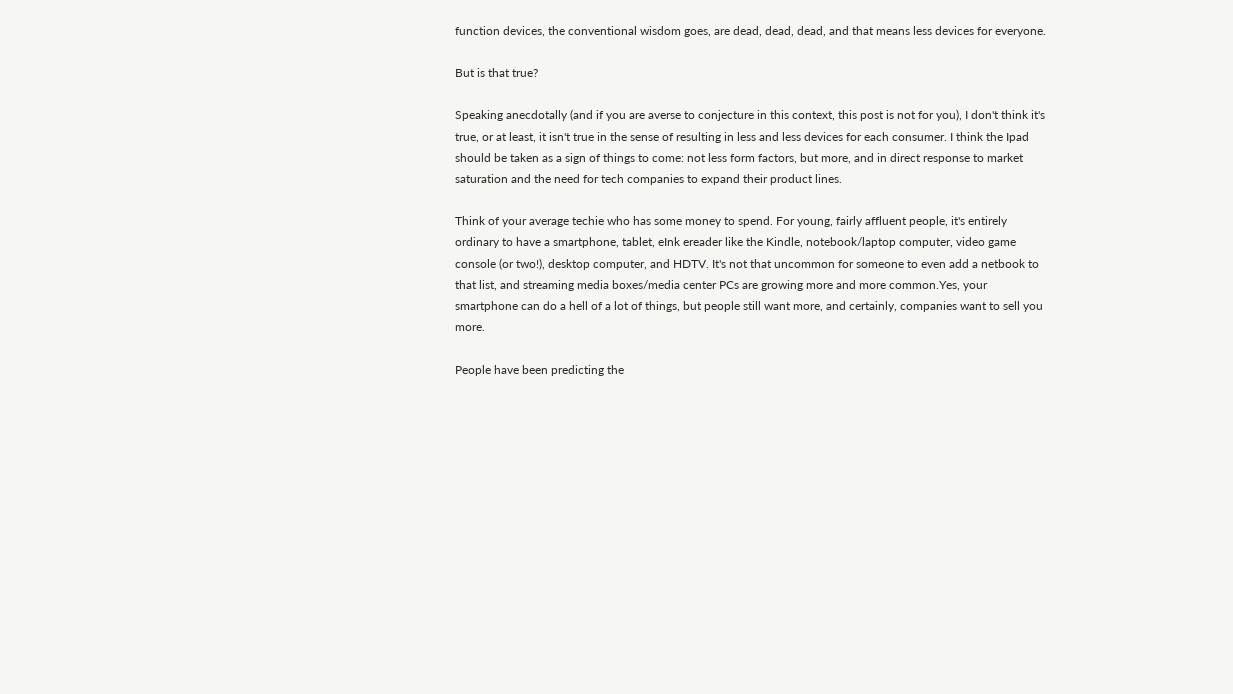function devices, the conventional wisdom goes, are dead, dead, dead, and that means less devices for everyone.

But is that true?

Speaking anecdotally (and if you are averse to conjecture in this context, this post is not for you), I don't think it's true, or at least, it isn't true in the sense of resulting in less and less devices for each consumer. I think the Ipad should be taken as a sign of things to come: not less form factors, but more, and in direct response to market saturation and the need for tech companies to expand their product lines.

Think of your average techie who has some money to spend. For young, fairly affluent people, it's entirely ordinary to have a smartphone, tablet, eInk ereader like the Kindle, notebook/laptop computer, video game console (or two!), desktop computer, and HDTV. It's not that uncommon for someone to even add a netbook to that list, and streaming media boxes/media center PCs are growing more and more common.Yes, your smartphone can do a hell of a lot of things, but people still want more, and certainly, companies want to sell you more.

People have been predicting the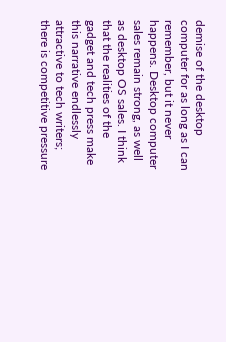demise of the desktop computer for as long as I can remember, but it never happens. Desktop computer sales remain strong, as well as desktop OS sales. I think that the realities of the gadget and tech press make this narrative endlessly attractive to tech writers; there is competitive pressure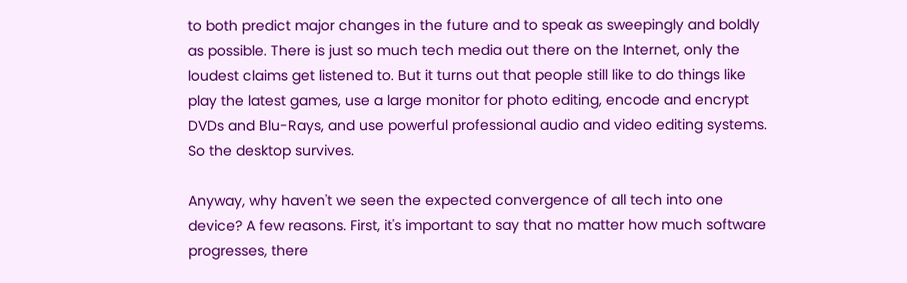to both predict major changes in the future and to speak as sweepingly and boldly as possible. There is just so much tech media out there on the Internet, only the loudest claims get listened to. But it turns out that people still like to do things like play the latest games, use a large monitor for photo editing, encode and encrypt DVDs and Blu-Rays, and use powerful professional audio and video editing systems. So the desktop survives.

Anyway, why haven't we seen the expected convergence of all tech into one device? A few reasons. First, it's important to say that no matter how much software progresses, there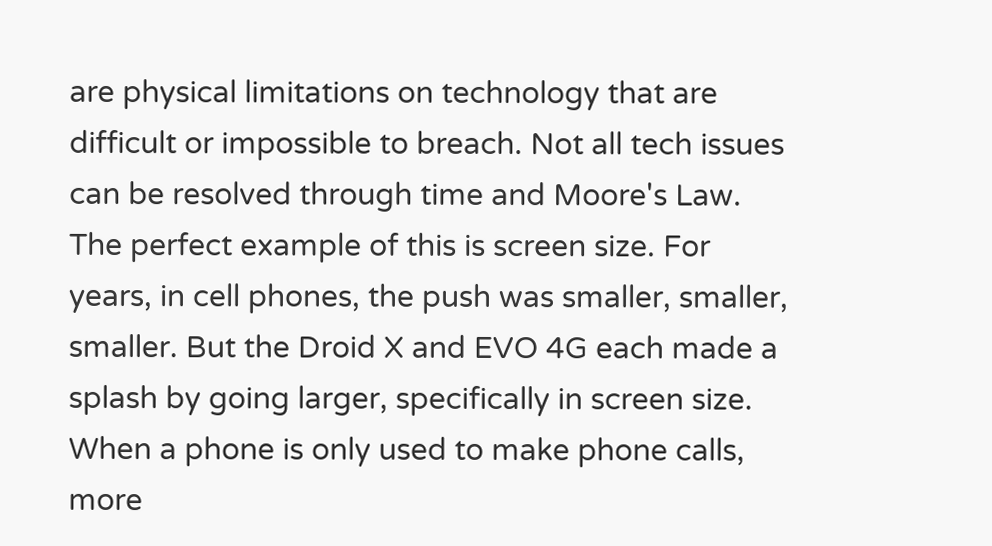are physical limitations on technology that are difficult or impossible to breach. Not all tech issues can be resolved through time and Moore's Law. The perfect example of this is screen size. For years, in cell phones, the push was smaller, smaller, smaller. But the Droid X and EVO 4G each made a splash by going larger, specifically in screen size. When a phone is only used to make phone calls, more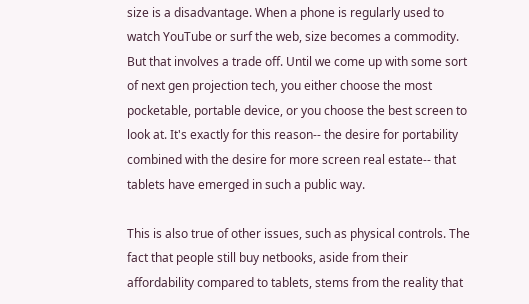size is a disadvantage. When a phone is regularly used to watch YouTube or surf the web, size becomes a commodity. But that involves a trade off. Until we come up with some sort of next gen projection tech, you either choose the most pocketable, portable device, or you choose the best screen to look at. It's exactly for this reason-- the desire for portability combined with the desire for more screen real estate-- that tablets have emerged in such a public way.

This is also true of other issues, such as physical controls. The fact that people still buy netbooks, aside from their affordability compared to tablets, stems from the reality that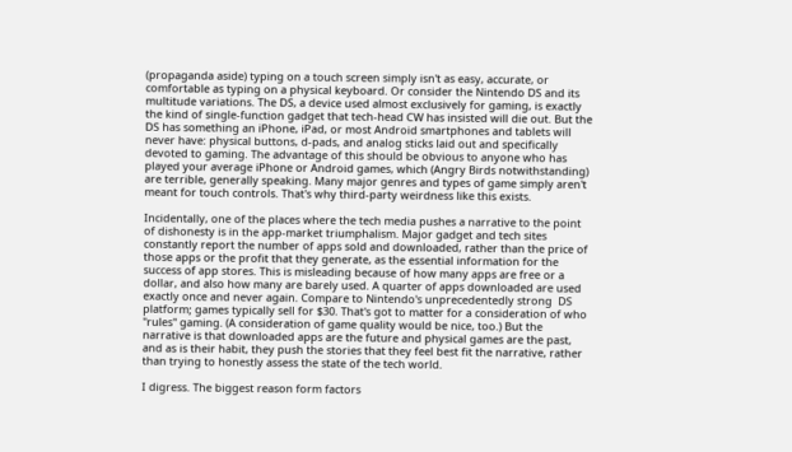(propaganda aside) typing on a touch screen simply isn't as easy, accurate, or comfortable as typing on a physical keyboard. Or consider the Nintendo DS and its multitude variations. The DS, a device used almost exclusively for gaming, is exactly the kind of single-function gadget that tech-head CW has insisted will die out. But the DS has something an iPhone, iPad, or most Android smartphones and tablets will never have: physical buttons, d-pads, and analog sticks laid out and specifically devoted to gaming. The advantage of this should be obvious to anyone who has played your average iPhone or Android games, which (Angry Birds notwithstanding) are terrible, generally speaking. Many major genres and types of game simply aren't meant for touch controls. That's why third-party weirdness like this exists.

Incidentally, one of the places where the tech media pushes a narrative to the point of dishonesty is in the app-market triumphalism. Major gadget and tech sites constantly report the number of apps sold and downloaded, rather than the price of those apps or the profit that they generate, as the essential information for the success of app stores. This is misleading because of how many apps are free or a dollar, and also how many are barely used. A quarter of apps downloaded are used exactly once and never again. Compare to Nintendo's unprecedentedly strong  DS platform; games typically sell for $30. That's got to matter for a consideration of who "rules" gaming. (A consideration of game quality would be nice, too.) But the narrative is that downloaded apps are the future and physical games are the past, and as is their habit, they push the stories that they feel best fit the narrative, rather than trying to honestly assess the state of the tech world.

I digress. The biggest reason form factors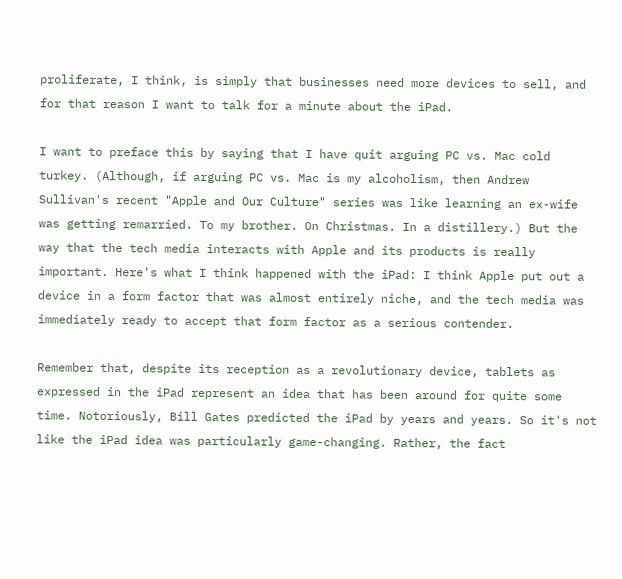proliferate, I think, is simply that businesses need more devices to sell, and for that reason I want to talk for a minute about the iPad.

I want to preface this by saying that I have quit arguing PC vs. Mac cold turkey. (Although, if arguing PC vs. Mac is my alcoholism, then Andrew Sullivan's recent "Apple and Our Culture" series was like learning an ex-wife was getting remarried. To my brother. On Christmas. In a distillery.) But the way that the tech media interacts with Apple and its products is really important. Here's what I think happened with the iPad: I think Apple put out a device in a form factor that was almost entirely niche, and the tech media was immediately ready to accept that form factor as a serious contender.

Remember that, despite its reception as a revolutionary device, tablets as expressed in the iPad represent an idea that has been around for quite some time. Notoriously, Bill Gates predicted the iPad by years and years. So it's not like the iPad idea was particularly game-changing. Rather, the fact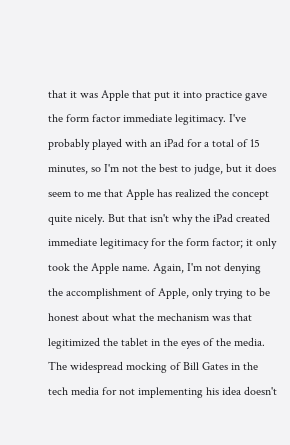that it was Apple that put it into practice gave the form factor immediate legitimacy. I've probably played with an iPad for a total of 15 minutes, so I'm not the best to judge, but it does seem to me that Apple has realized the concept quite nicely. But that isn't why the iPad created immediate legitimacy for the form factor; it only took the Apple name. Again, I'm not denying the accomplishment of Apple, only trying to be honest about what the mechanism was that legitimized the tablet in the eyes of the media. The widespread mocking of Bill Gates in the tech media for not implementing his idea doesn't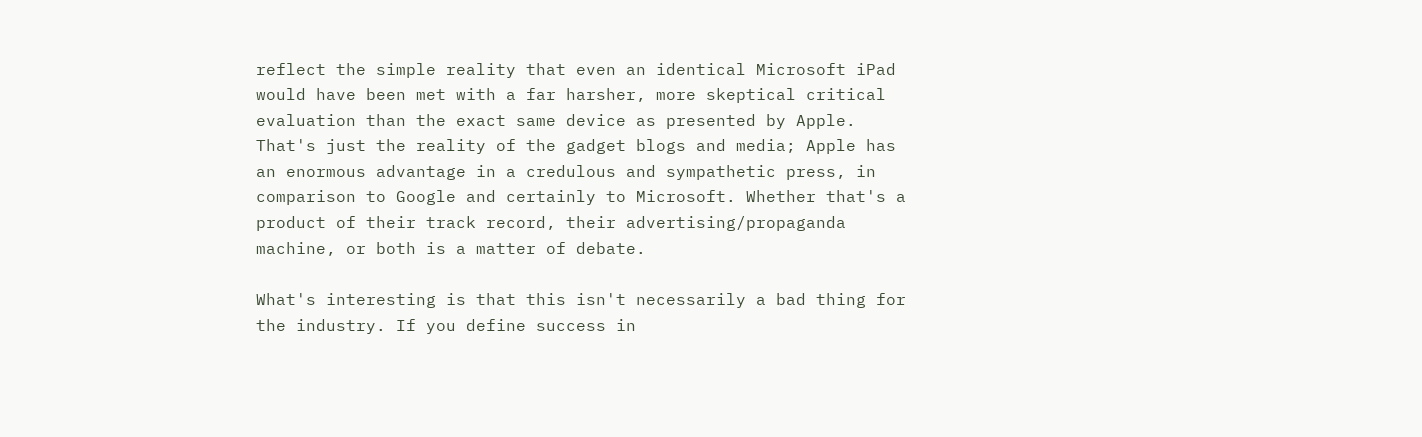reflect the simple reality that even an identical Microsoft iPad would have been met with a far harsher, more skeptical critical evaluation than the exact same device as presented by Apple. That's just the reality of the gadget blogs and media; Apple has an enormous advantage in a credulous and sympathetic press, in comparison to Google and certainly to Microsoft. Whether that's a product of their track record, their advertising/propaganda machine, or both is a matter of debate.

What's interesting is that this isn't necessarily a bad thing for the industry. If you define success in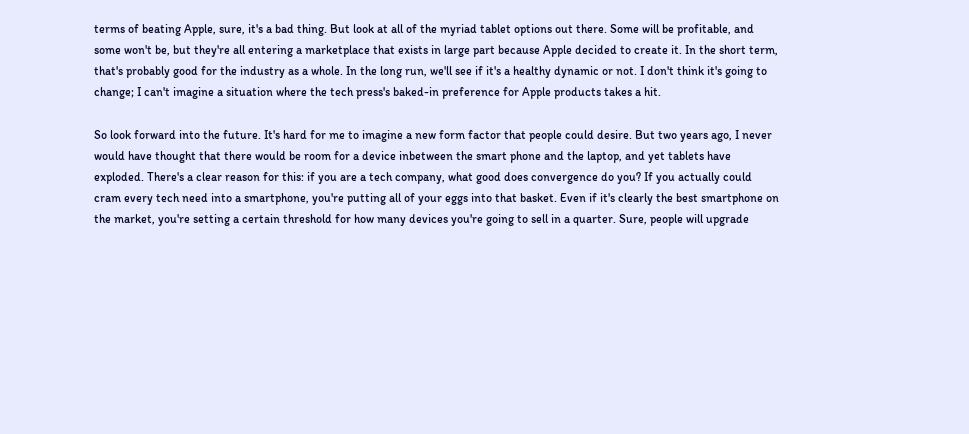terms of beating Apple, sure, it's a bad thing. But look at all of the myriad tablet options out there. Some will be profitable, and some won't be, but they're all entering a marketplace that exists in large part because Apple decided to create it. In the short term, that's probably good for the industry as a whole. In the long run, we'll see if it's a healthy dynamic or not. I don't think it's going to change; I can't imagine a situation where the tech press's baked-in preference for Apple products takes a hit.

So look forward into the future. It's hard for me to imagine a new form factor that people could desire. But two years ago, I never would have thought that there would be room for a device inbetween the smart phone and the laptop, and yet tablets have exploded. There's a clear reason for this: if you are a tech company, what good does convergence do you? If you actually could cram every tech need into a smartphone, you're putting all of your eggs into that basket. Even if it's clearly the best smartphone on the market, you're setting a certain threshold for how many devices you're going to sell in a quarter. Sure, people will upgrade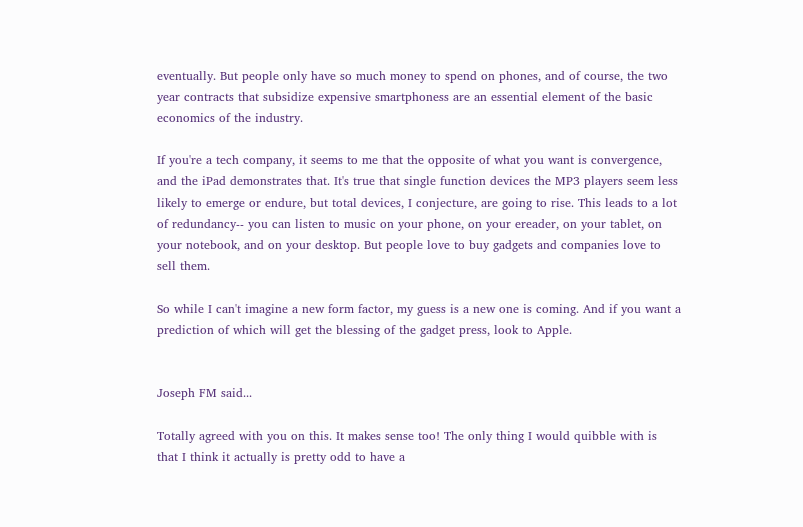eventually. But people only have so much money to spend on phones, and of course, the two year contracts that subsidize expensive smartphoness are an essential element of the basic economics of the industry.

If you're a tech company, it seems to me that the opposite of what you want is convergence, and the iPad demonstrates that. It's true that single function devices the MP3 players seem less likely to emerge or endure, but total devices, I conjecture, are going to rise. This leads to a lot of redundancy-- you can listen to music on your phone, on your ereader, on your tablet, on your notebook, and on your desktop. But people love to buy gadgets and companies love to sell them.

So while I can't imagine a new form factor, my guess is a new one is coming. And if you want a prediction of which will get the blessing of the gadget press, look to Apple.


Joseph FM said...

Totally agreed with you on this. It makes sense too! The only thing I would quibble with is that I think it actually is pretty odd to have a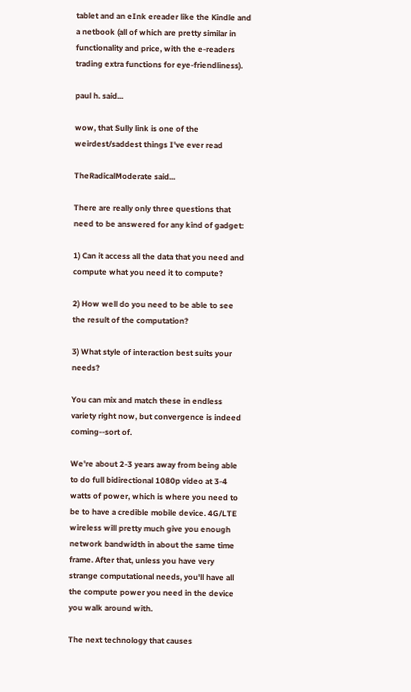tablet and an eInk ereader like the Kindle and a netbook (all of which are pretty similar in functionality and price, with the e-readers trading extra functions for eye-friendliness).

paul h. said...

wow, that Sully link is one of the weirdest/saddest things I've ever read

TheRadicalModerate said...

There are really only three questions that need to be answered for any kind of gadget:

1) Can it access all the data that you need and compute what you need it to compute?

2) How well do you need to be able to see the result of the computation?

3) What style of interaction best suits your needs?

You can mix and match these in endless variety right now, but convergence is indeed coming--sort of.

We're about 2-3 years away from being able to do full bidirectional 1080p video at 3-4 watts of power, which is where you need to be to have a credible mobile device. 4G/LTE wireless will pretty much give you enough network bandwidth in about the same time frame. After that, unless you have very strange computational needs, you'll have all the compute power you need in the device you walk around with.

The next technology that causes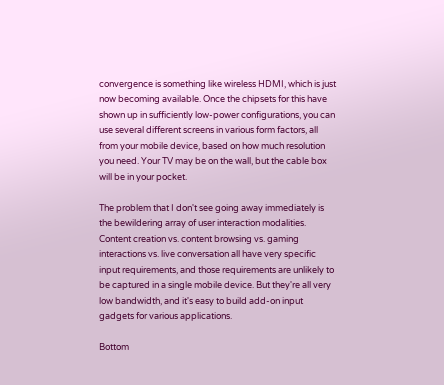convergence is something like wireless HDMI, which is just now becoming available. Once the chipsets for this have shown up in sufficiently low-power configurations, you can use several different screens in various form factors, all from your mobile device, based on how much resolution you need. Your TV may be on the wall, but the cable box will be in your pocket.

The problem that I don't see going away immediately is the bewildering array of user interaction modalities. Content creation vs. content browsing vs. gaming interactions vs. live conversation all have very specific input requirements, and those requirements are unlikely to be captured in a single mobile device. But they're all very low bandwidth, and it's easy to build add-on input gadgets for various applications.

Bottom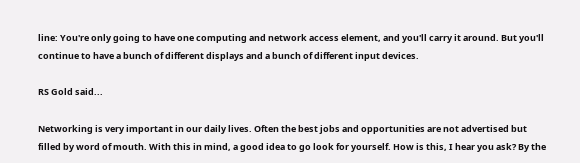line: You're only going to have one computing and network access element, and you'll carry it around. But you'll continue to have a bunch of different displays and a bunch of different input devices.

RS Gold said...

Networking is very important in our daily lives. Often the best jobs and opportunities are not advertised but filled by word of mouth. With this in mind, a good idea to go look for yourself. How is this, I hear you ask? By the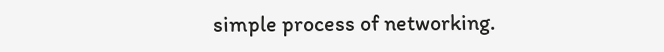simple process of networking.